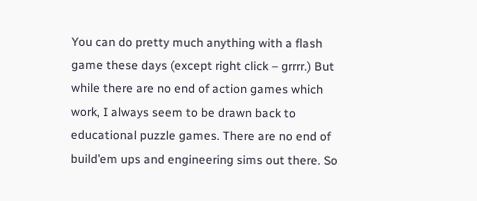You can do pretty much anything with a flash game these days (except right click – grrrr.) But while there are no end of action games which work, I always seem to be drawn back to educational puzzle games. There are no end of build’em ups and engineering sims out there. So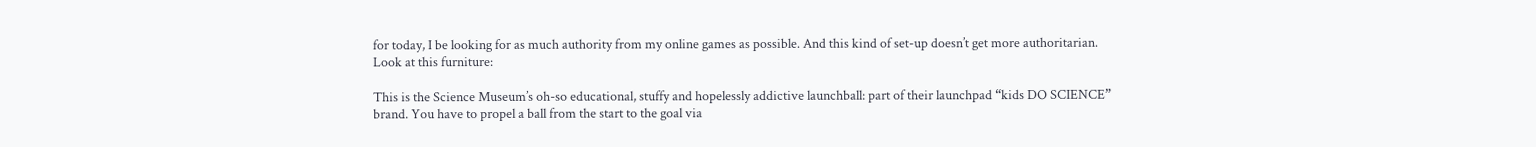for today, I be looking for as much authority from my online games as possible. And this kind of set-up doesn’t get more authoritarian. Look at this furniture:

This is the Science Museum’s oh-so educational, stuffy and hopelessly addictive launchball: part of their launchpad “kids DO SCIENCE” brand. You have to propel a ball from the start to the goal via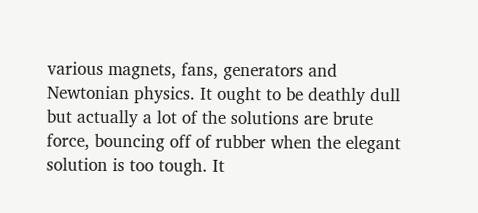various magnets, fans, generators and Newtonian physics. It ought to be deathly dull but actually a lot of the solutions are brute force, bouncing off of rubber when the elegant solution is too tough. It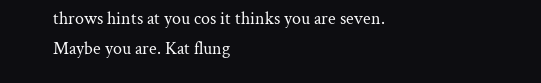throws hints at you cos it thinks you are seven. Maybe you are. Kat flung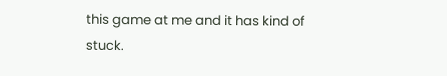this game at me and it has kind of stuck.